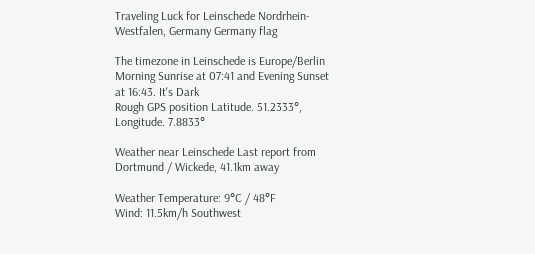Traveling Luck for Leinschede Nordrhein-Westfalen, Germany Germany flag

The timezone in Leinschede is Europe/Berlin
Morning Sunrise at 07:41 and Evening Sunset at 16:43. It's Dark
Rough GPS position Latitude. 51.2333°, Longitude. 7.8833°

Weather near Leinschede Last report from Dortmund / Wickede, 41.1km away

Weather Temperature: 9°C / 48°F
Wind: 11.5km/h Southwest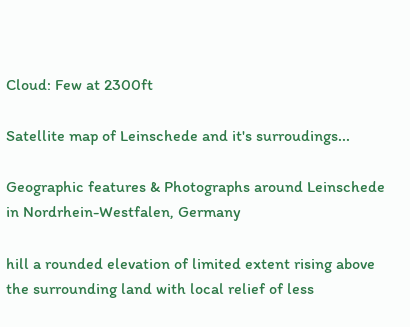Cloud: Few at 2300ft

Satellite map of Leinschede and it's surroudings...

Geographic features & Photographs around Leinschede in Nordrhein-Westfalen, Germany

hill a rounded elevation of limited extent rising above the surrounding land with local relief of less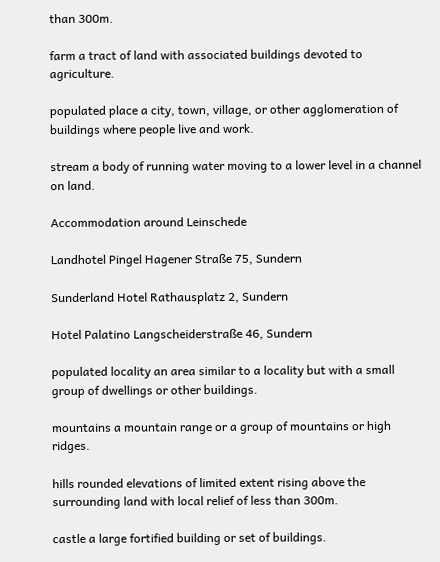than 300m.

farm a tract of land with associated buildings devoted to agriculture.

populated place a city, town, village, or other agglomeration of buildings where people live and work.

stream a body of running water moving to a lower level in a channel on land.

Accommodation around Leinschede

Landhotel Pingel Hagener Straße 75, Sundern

Sunderland Hotel Rathausplatz 2, Sundern

Hotel Palatino Langscheiderstraße 46, Sundern

populated locality an area similar to a locality but with a small group of dwellings or other buildings.

mountains a mountain range or a group of mountains or high ridges.

hills rounded elevations of limited extent rising above the surrounding land with local relief of less than 300m.

castle a large fortified building or set of buildings.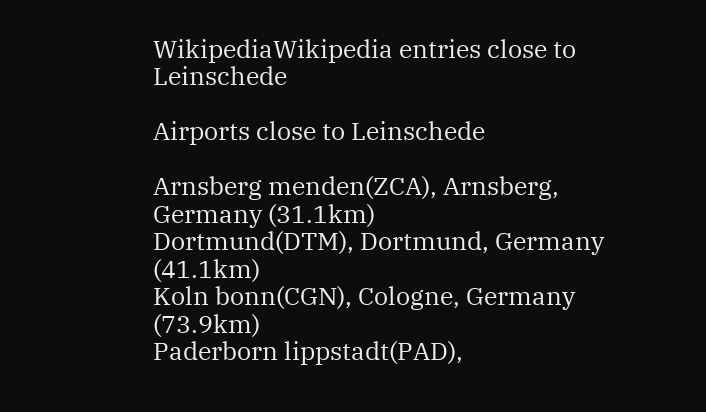WikipediaWikipedia entries close to Leinschede

Airports close to Leinschede

Arnsberg menden(ZCA), Arnsberg, Germany (31.1km)
Dortmund(DTM), Dortmund, Germany (41.1km)
Koln bonn(CGN), Cologne, Germany (73.9km)
Paderborn lippstadt(PAD),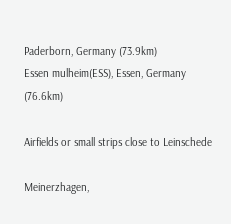Paderborn, Germany (73.9km)
Essen mulheim(ESS), Essen, Germany (76.6km)

Airfields or small strips close to Leinschede

Meinerzhagen,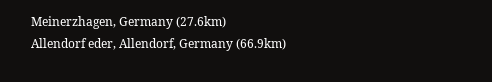Meinerzhagen, Germany (27.6km)
Allendorf eder, Allendorf, Germany (66.9km)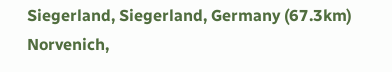Siegerland, Siegerland, Germany (67.3km)
Norvenich,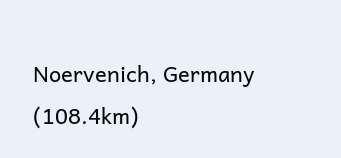Noervenich, Germany (108.4km)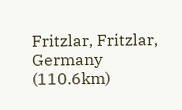Fritzlar, Fritzlar, Germany (110.6km)